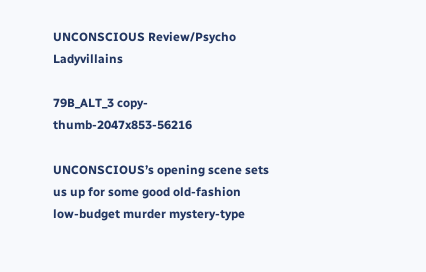UNCONSCIOUS Review/Psycho Ladyvillains

79B_ALT_3 copy-thumb-2047x853-56216

UNCONSCIOUS’s opening scene sets us up for some good old-fashion low-budget murder mystery-type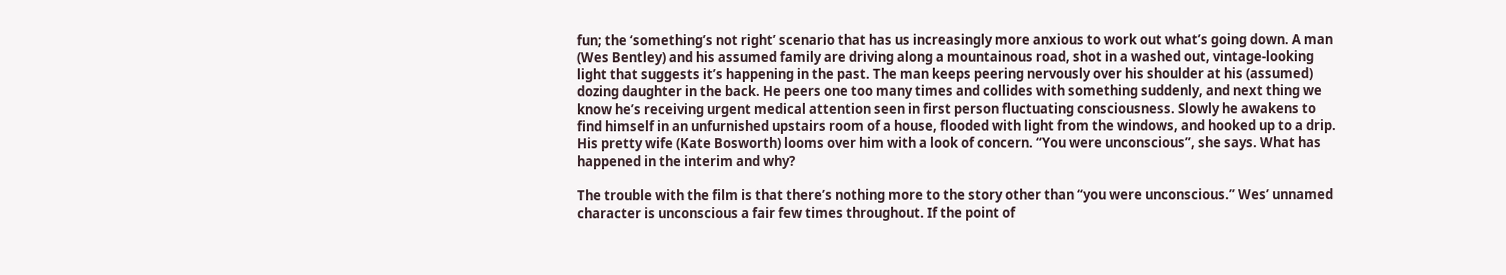fun; the ‘something’s not right’ scenario that has us increasingly more anxious to work out what’s going down. A man (Wes Bentley) and his assumed family are driving along a mountainous road, shot in a washed out, vintage-looking light that suggests it’s happening in the past. The man keeps peering nervously over his shoulder at his (assumed) dozing daughter in the back. He peers one too many times and collides with something suddenly, and next thing we know he’s receiving urgent medical attention seen in first person fluctuating consciousness. Slowly he awakens to find himself in an unfurnished upstairs room of a house, flooded with light from the windows, and hooked up to a drip. His pretty wife (Kate Bosworth) looms over him with a look of concern. “You were unconscious”, she says. What has happened in the interim and why?

The trouble with the film is that there’s nothing more to the story other than “you were unconscious.” Wes’ unnamed character is unconscious a fair few times throughout. If the point of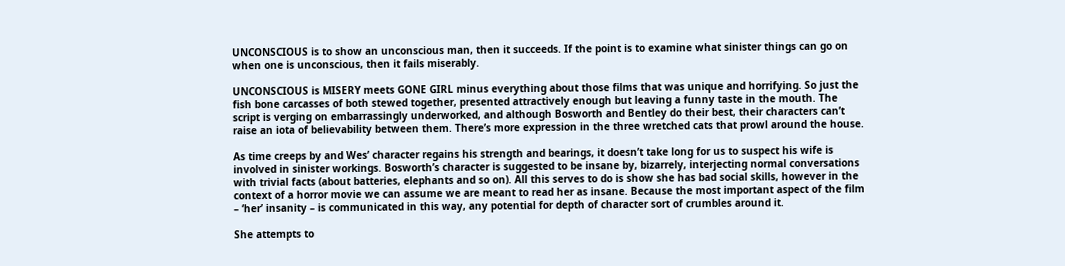UNCONSCIOUS is to show an unconscious man, then it succeeds. If the point is to examine what sinister things can go on when one is unconscious, then it fails miserably.

UNCONSCIOUS is MISERY meets GONE GIRL minus everything about those films that was unique and horrifying. So just the fish bone carcasses of both stewed together, presented attractively enough but leaving a funny taste in the mouth. The script is verging on embarrassingly underworked, and although Bosworth and Bentley do their best, their characters can’t raise an iota of believability between them. There’s more expression in the three wretched cats that prowl around the house.

As time creeps by and Wes’ character regains his strength and bearings, it doesn’t take long for us to suspect his wife is involved in sinister workings. Bosworth’s character is suggested to be insane by, bizarrely, interjecting normal conversations with trivial facts (about batteries, elephants and so on). All this serves to do is show she has bad social skills, however in the context of a horror movie we can assume we are meant to read her as insane. Because the most important aspect of the film – ‘her’ insanity – is communicated in this way, any potential for depth of character sort of crumbles around it.

She attempts to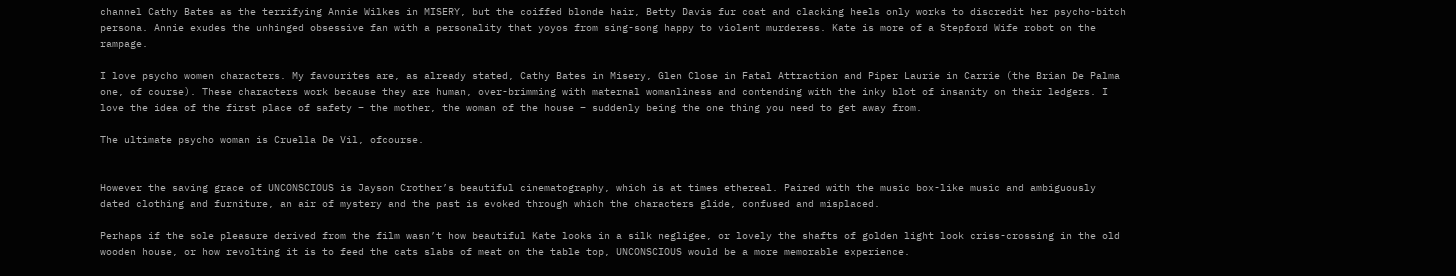channel Cathy Bates as the terrifying Annie Wilkes in MISERY, but the coiffed blonde hair, Betty Davis fur coat and clacking heels only works to discredit her psycho-bitch persona. Annie exudes the unhinged obsessive fan with a personality that yoyos from sing-song happy to violent murderess. Kate is more of a Stepford Wife robot on the rampage.

I love psycho women characters. My favourites are, as already stated, Cathy Bates in Misery, Glen Close in Fatal Attraction and Piper Laurie in Carrie (the Brian De Palma one, of course). These characters work because they are human, over-brimming with maternal womanliness and contending with the inky blot of insanity on their ledgers. I love the idea of the first place of safety – the mother, the woman of the house – suddenly being the one thing you need to get away from.

The ultimate psycho woman is Cruella De Vil, ofcourse.


However the saving grace of UNCONSCIOUS is Jayson Crother’s beautiful cinematography, which is at times ethereal. Paired with the music box-like music and ambiguously dated clothing and furniture, an air of mystery and the past is evoked through which the characters glide, confused and misplaced.

Perhaps if the sole pleasure derived from the film wasn’t how beautiful Kate looks in a silk negligee, or lovely the shafts of golden light look criss-crossing in the old wooden house, or how revolting it is to feed the cats slabs of meat on the table top, UNCONSCIOUS would be a more memorable experience.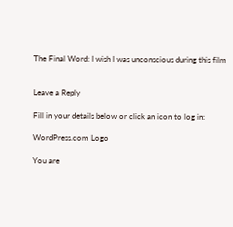The Final Word: I wish I was unconscious during this film


Leave a Reply

Fill in your details below or click an icon to log in:

WordPress.com Logo

You are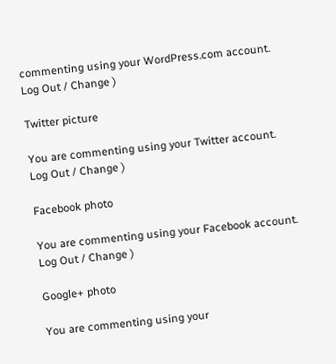commenting using your WordPress.com account. Log Out / Change )

Twitter picture

You are commenting using your Twitter account. Log Out / Change )

Facebook photo

You are commenting using your Facebook account. Log Out / Change )

Google+ photo

You are commenting using your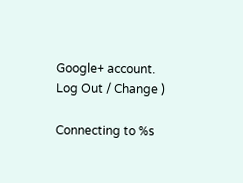Google+ account. Log Out / Change )

Connecting to %s